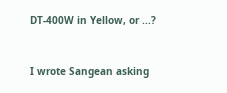DT-400W in Yellow, or ...?


I wrote Sangean asking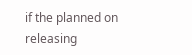if the planned on releasing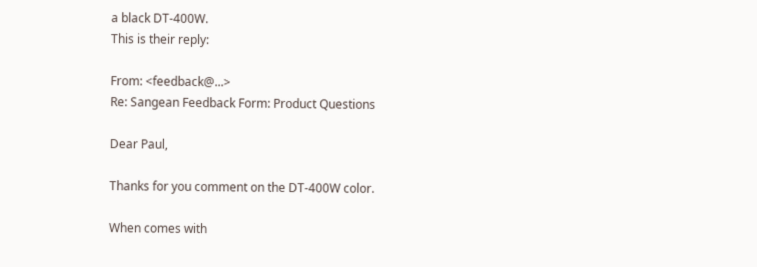a black DT-400W.
This is their reply:

From: <feedback@...>
Re: Sangean Feedback Form: Product Questions

Dear Paul,

Thanks for you comment on the DT-400W color.

When comes with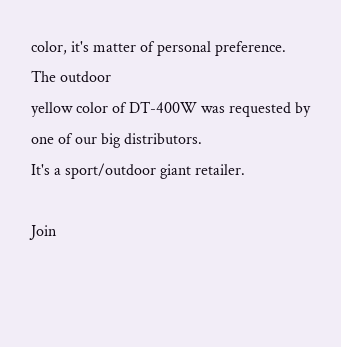color, it's matter of personal preference. The outdoor
yellow color of DT-400W was requested by one of our big distributors.
It's a sport/outdoor giant retailer.

Join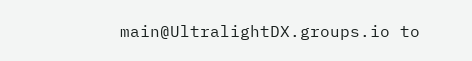main@UltralightDX.groups.io to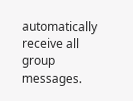automatically receive all group messages.